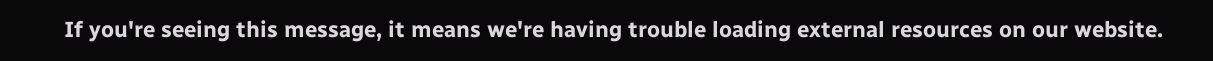If you're seeing this message, it means we're having trouble loading external resources on our website.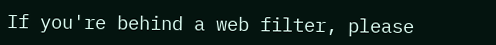If you're behind a web filter, please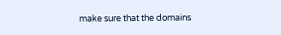make sure that the domains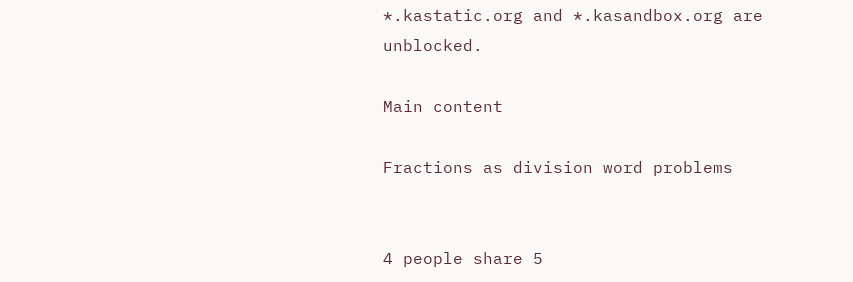*.kastatic.org and *.kasandbox.org are unblocked.

Main content

Fractions as division word problems


4 people share 5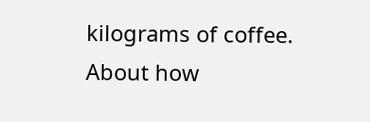kilograms of coffee.
About how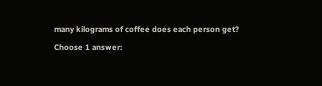many kilograms of coffee does each person get?
Choose 1 answer: